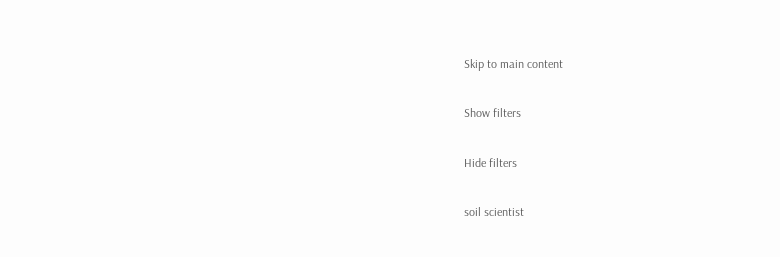Skip to main content

Show filters

Hide filters

soil scientist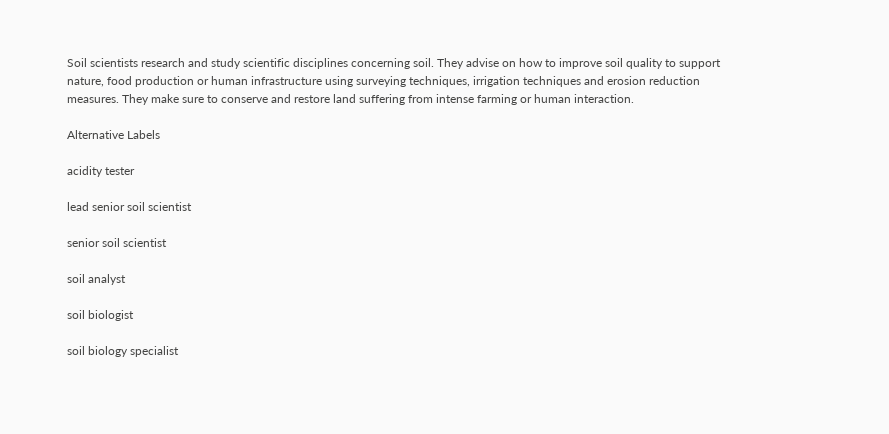Soil scientists research and study scientific disciplines concerning soil. They advise on how to improve soil quality to support nature, food production or human infrastructure using surveying techniques, irrigation techniques and erosion reduction measures. They make sure to conserve and restore land suffering from intense farming or human interaction.

Alternative Labels

acidity tester

lead senior soil scientist

senior soil scientist

soil analyst

soil biologist

soil biology specialist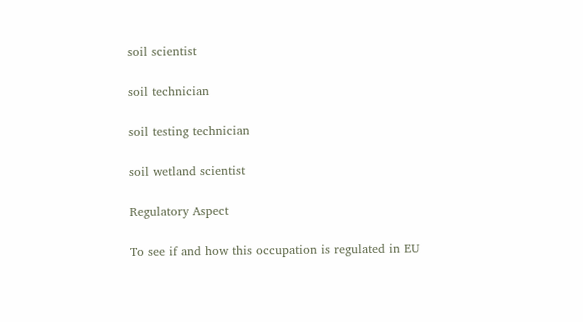soil scientist

soil technician

soil testing technician

soil wetland scientist

Regulatory Aspect

To see if and how this occupation is regulated in EU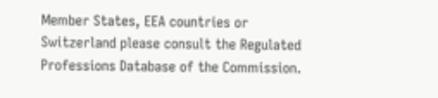Member States, EEA countries or Switzerland please consult the Regulated Professions Database of the Commission.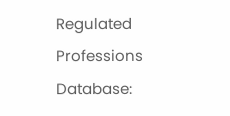Regulated Professions Database: